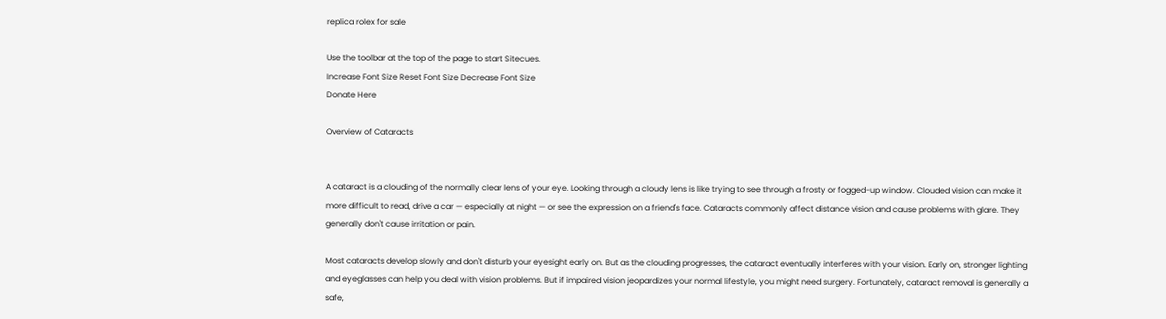replica rolex for sale

Use the toolbar at the top of the page to start Sitecues.
Increase Font Size Reset Font Size Decrease Font Size
Donate Here

Overview of Cataracts


A cataract is a clouding of the normally clear lens of your eye. Looking through a cloudy lens is like trying to see through a frosty or fogged-up window. Clouded vision can make it more difficult to read, drive a car — especially at night — or see the expression on a friend's face. Cataracts commonly affect distance vision and cause problems with glare. They generally don't cause irritation or pain.

Most cataracts develop slowly and don't disturb your eyesight early on. But as the clouding progresses, the cataract eventually interferes with your vision. Early on, stronger lighting and eyeglasses can help you deal with vision problems. But if impaired vision jeopardizes your normal lifestyle, you might need surgery. Fortunately, cataract removal is generally a safe,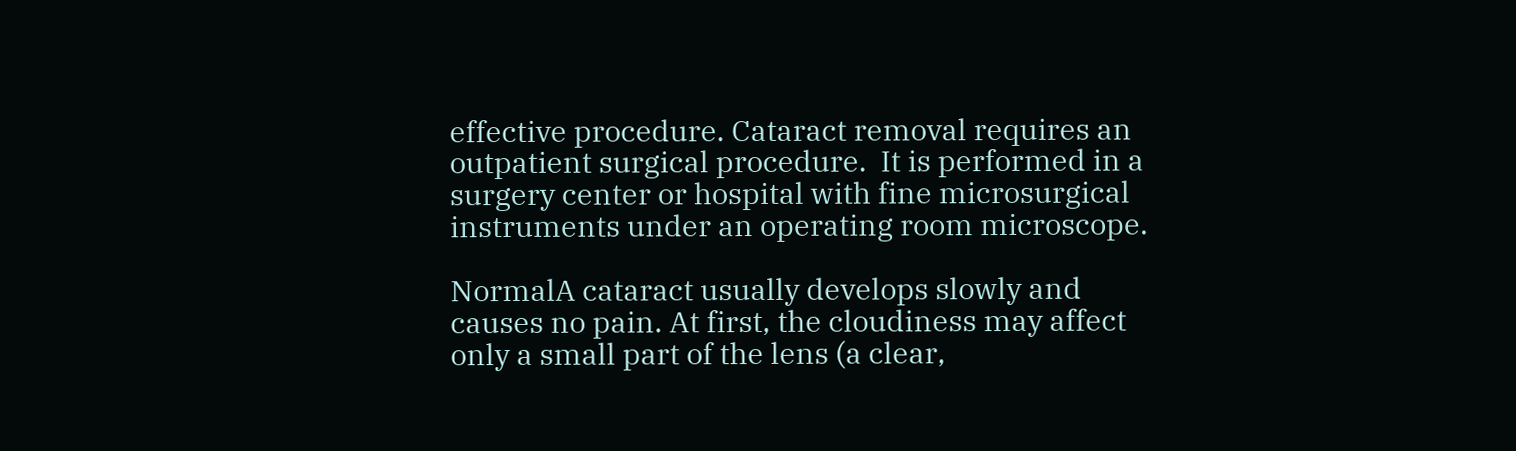effective procedure. Cataract removal requires an outpatient surgical procedure.  It is performed in a surgery center or hospital with fine microsurgical instruments under an operating room microscope.

NormalA cataract usually develops slowly and causes no pain. At first, the cloudiness may affect only a small part of the lens (a clear,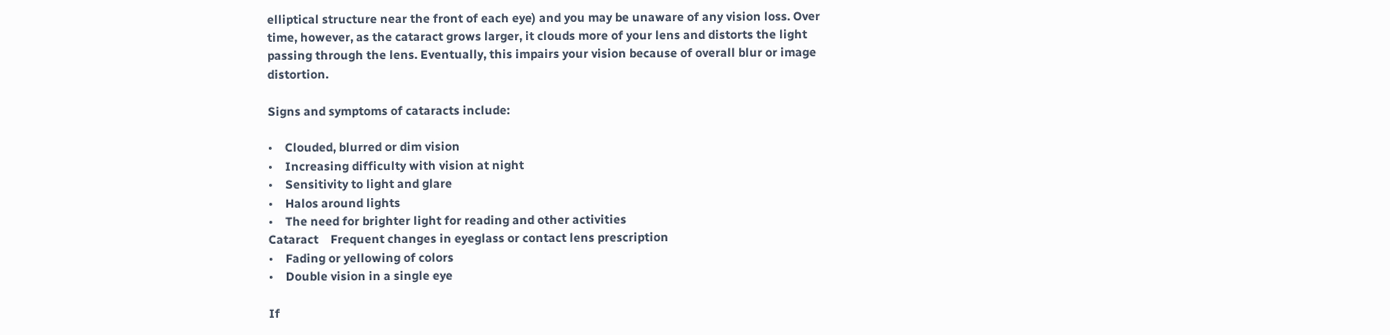elliptical structure near the front of each eye) and you may be unaware of any vision loss. Over time, however, as the cataract grows larger, it clouds more of your lens and distorts the light passing through the lens. Eventually, this impairs your vision because of overall blur or image distortion.

Signs and symptoms of cataracts include:

•    Clouded, blurred or dim vision
•    Increasing difficulty with vision at night
•    Sensitivity to light and glare
•    Halos around lights
•    The need for brighter light for reading and other activities
Cataract    Frequent changes in eyeglass or contact lens prescription
•    Fading or yellowing of colors
•    Double vision in a single eye

If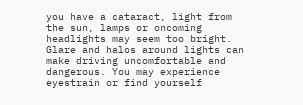you have a cataract, light from the sun, lamps or oncoming headlights may seem too bright. Glare and halos around lights can make driving uncomfortable and dangerous. You may experience eyestrain or find yourself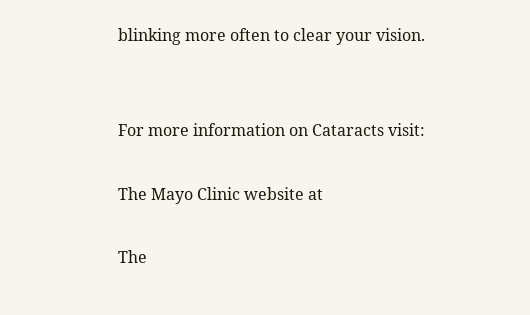blinking more often to clear your vision.


For more information on Cataracts visit:

The Mayo Clinic website at

The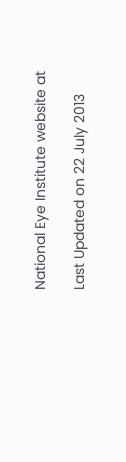National Eye Institute website at

Last Updated on 22 July 2013